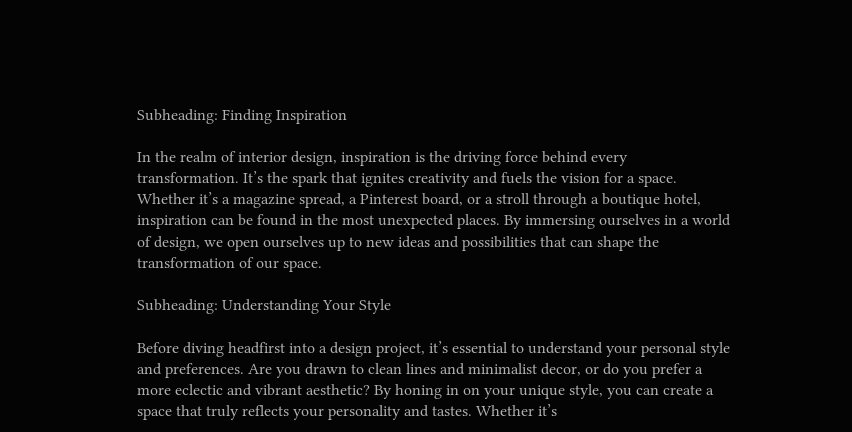Subheading: Finding Inspiration

In the realm of interior design, inspiration is the driving force behind every transformation. It’s the spark that ignites creativity and fuels the vision for a space. Whether it’s a magazine spread, a Pinterest board, or a stroll through a boutique hotel, inspiration can be found in the most unexpected places. By immersing ourselves in a world of design, we open ourselves up to new ideas and possibilities that can shape the transformation of our space.

Subheading: Understanding Your Style

Before diving headfirst into a design project, it’s essential to understand your personal style and preferences. Are you drawn to clean lines and minimalist decor, or do you prefer a more eclectic and vibrant aesthetic? By honing in on your unique style, you can create a space that truly reflects your personality and tastes. Whether it’s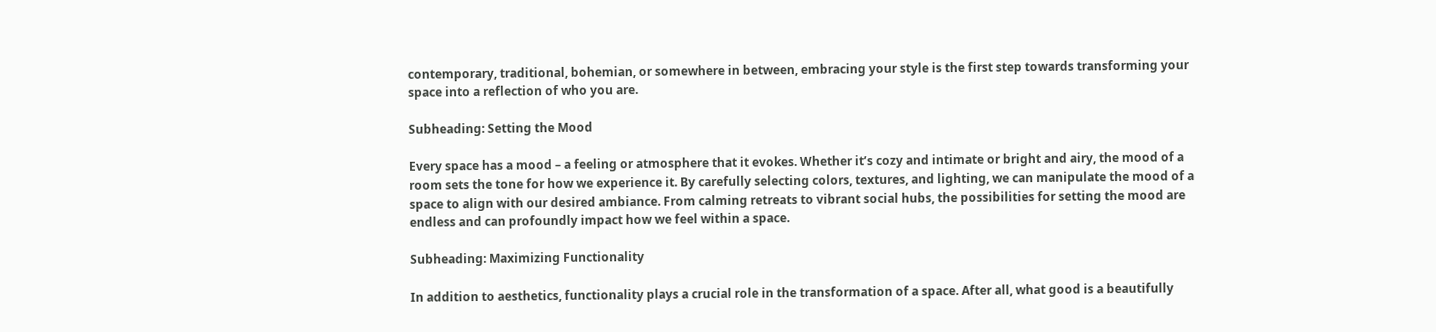contemporary, traditional, bohemian, or somewhere in between, embracing your style is the first step towards transforming your space into a reflection of who you are.

Subheading: Setting the Mood

Every space has a mood – a feeling or atmosphere that it evokes. Whether it’s cozy and intimate or bright and airy, the mood of a room sets the tone for how we experience it. By carefully selecting colors, textures, and lighting, we can manipulate the mood of a space to align with our desired ambiance. From calming retreats to vibrant social hubs, the possibilities for setting the mood are endless and can profoundly impact how we feel within a space.

Subheading: Maximizing Functionality

In addition to aesthetics, functionality plays a crucial role in the transformation of a space. After all, what good is a beautifully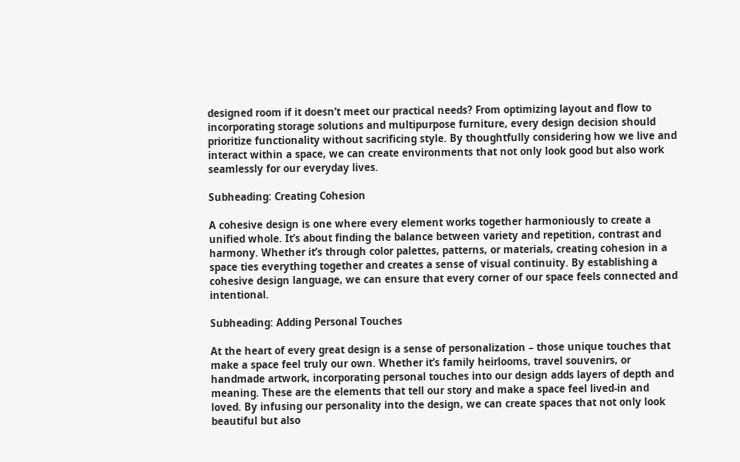designed room if it doesn’t meet our practical needs? From optimizing layout and flow to incorporating storage solutions and multipurpose furniture, every design decision should prioritize functionality without sacrificing style. By thoughtfully considering how we live and interact within a space, we can create environments that not only look good but also work seamlessly for our everyday lives.

Subheading: Creating Cohesion

A cohesive design is one where every element works together harmoniously to create a unified whole. It’s about finding the balance between variety and repetition, contrast and harmony. Whether it’s through color palettes, patterns, or materials, creating cohesion in a space ties everything together and creates a sense of visual continuity. By establishing a cohesive design language, we can ensure that every corner of our space feels connected and intentional.

Subheading: Adding Personal Touches

At the heart of every great design is a sense of personalization – those unique touches that make a space feel truly our own. Whether it’s family heirlooms, travel souvenirs, or handmade artwork, incorporating personal touches into our design adds layers of depth and meaning. These are the elements that tell our story and make a space feel lived-in and loved. By infusing our personality into the design, we can create spaces that not only look beautiful but also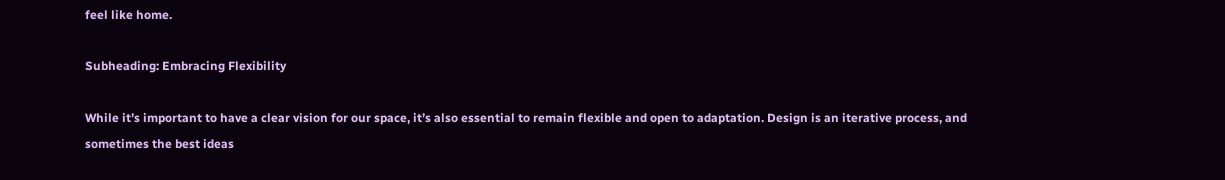feel like home.

Subheading: Embracing Flexibility

While it’s important to have a clear vision for our space, it’s also essential to remain flexible and open to adaptation. Design is an iterative process, and sometimes the best ideas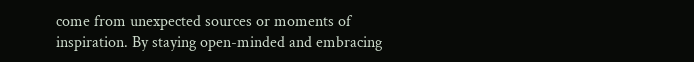come from unexpected sources or moments of inspiration. By staying open-minded and embracing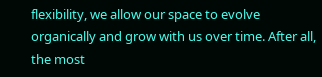flexibility, we allow our space to evolve organically and grow with us over time. After all, the most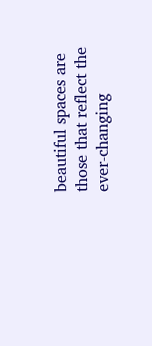beautiful spaces are those that reflect the ever-changing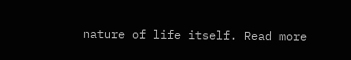nature of life itself. Read more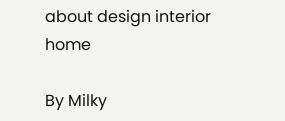about design interior home

By Milky